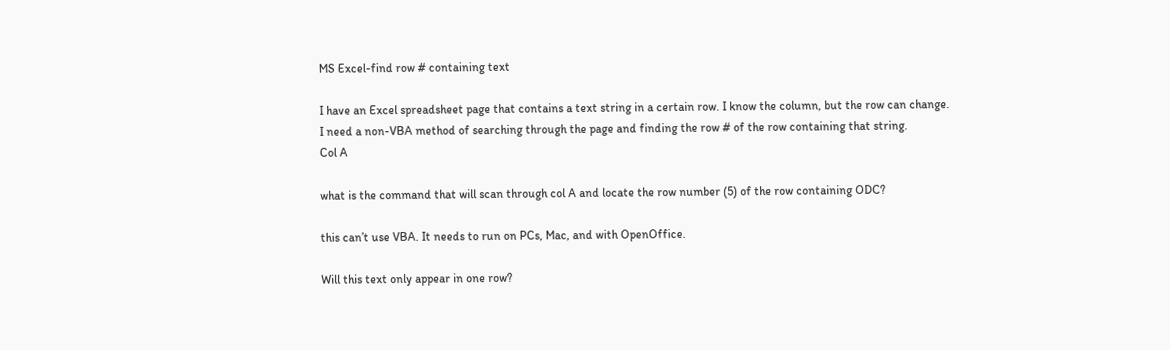MS Excel-find row # containing text

I have an Excel spreadsheet page that contains a text string in a certain row. I know the column, but the row can change.
I need a non-VBA method of searching through the page and finding the row # of the row containing that string.
Col A

what is the command that will scan through col A and locate the row number (5) of the row containing ODC?

this can’t use VBA. It needs to run on PCs, Mac, and with OpenOffice.

Will this text only appear in one row?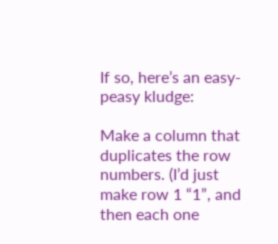If so, here’s an easy-peasy kludge:

Make a column that duplicates the row numbers. (I’d just make row 1 “1”, and then each one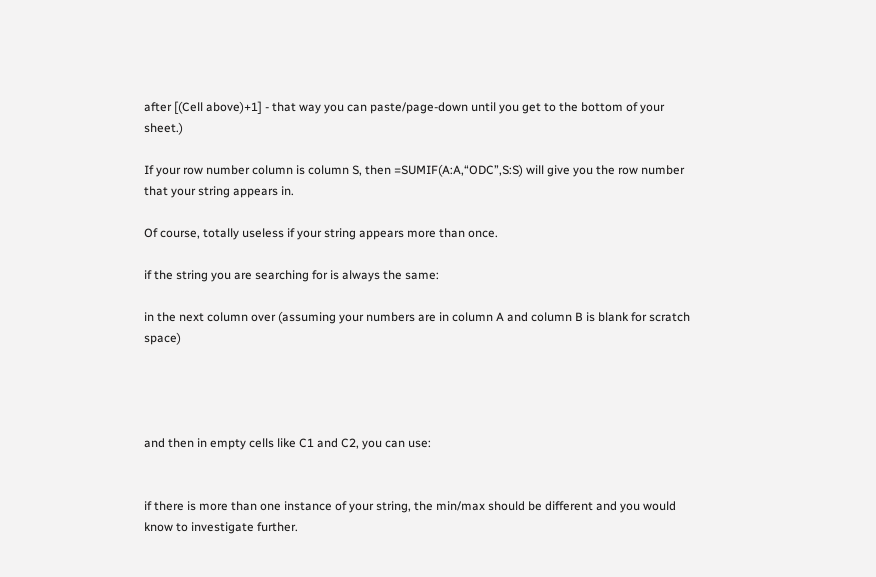after [(Cell above)+1] - that way you can paste/page-down until you get to the bottom of your sheet.)

If your row number column is column S, then =SUMIF(A:A,“ODC”,S:S) will give you the row number that your string appears in.

Of course, totally useless if your string appears more than once.

if the string you are searching for is always the same:

in the next column over (assuming your numbers are in column A and column B is blank for scratch space)




and then in empty cells like C1 and C2, you can use:


if there is more than one instance of your string, the min/max should be different and you would know to investigate further.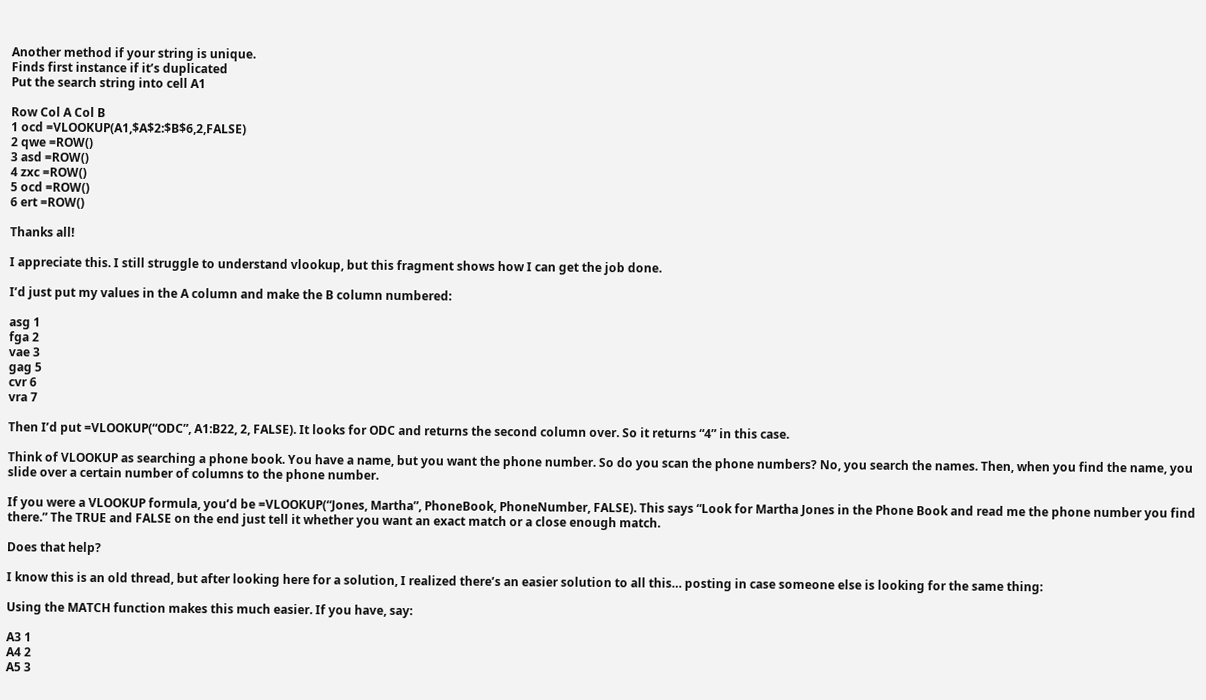Another method if your string is unique.
Finds first instance if it’s duplicated
Put the search string into cell A1

Row Col A Col B
1 ocd =VLOOKUP(A1,$A$2:$B$6,2,FALSE)
2 qwe =ROW()
3 asd =ROW()
4 zxc =ROW()
5 ocd =ROW()
6 ert =ROW()

Thanks all!

I appreciate this. I still struggle to understand vlookup, but this fragment shows how I can get the job done.

I’d just put my values in the A column and make the B column numbered:

asg 1
fga 2
vae 3
gag 5
cvr 6
vra 7

Then I’d put =VLOOKUP(“ODC”, A1:B22, 2, FALSE). It looks for ODC and returns the second column over. So it returns “4” in this case.

Think of VLOOKUP as searching a phone book. You have a name, but you want the phone number. So do you scan the phone numbers? No, you search the names. Then, when you find the name, you slide over a certain number of columns to the phone number.

If you were a VLOOKUP formula, you’d be =VLOOKUP(“Jones, Martha”, PhoneBook, PhoneNumber, FALSE). This says “Look for Martha Jones in the Phone Book and read me the phone number you find there.” The TRUE and FALSE on the end just tell it whether you want an exact match or a close enough match.

Does that help?

I know this is an old thread, but after looking here for a solution, I realized there’s an easier solution to all this… posting in case someone else is looking for the same thing:

Using the MATCH function makes this much easier. If you have, say:

A3 1
A4 2
A5 3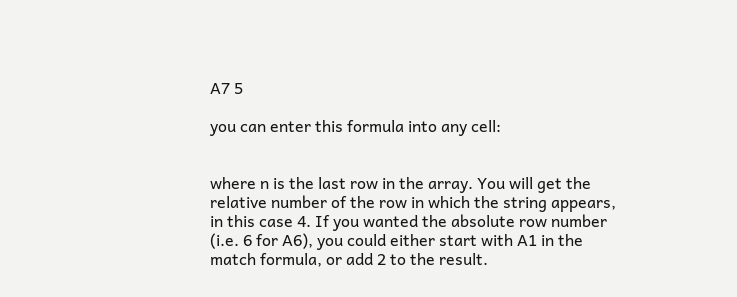A7 5

you can enter this formula into any cell:


where n is the last row in the array. You will get the relative number of the row in which the string appears, in this case 4. If you wanted the absolute row number (i.e. 6 for A6), you could either start with A1 in the match formula, or add 2 to the result.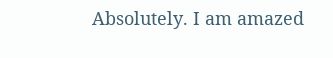Absolutely. I am amazed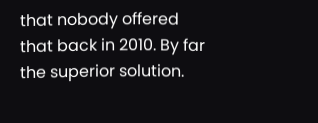that nobody offered that back in 2010. By far the superior solution.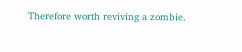Therefore worth reviving a zombie.